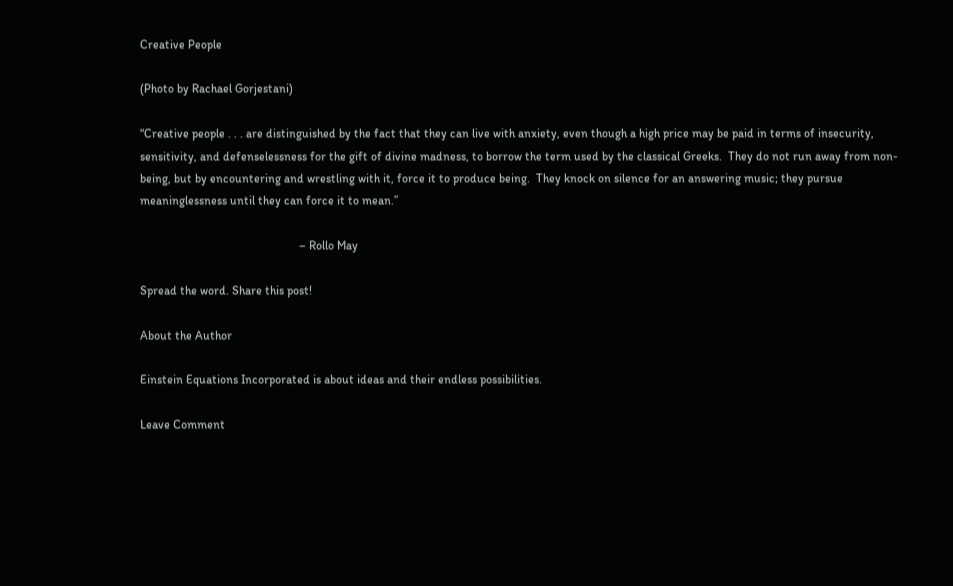Creative People

(Photo by Rachael Gorjestani)

“Creative people . . . are distinguished by the fact that they can live with anxiety, even though a high price may be paid in terms of insecurity, sensitivity, and defenselessness for the gift of divine madness, to borrow the term used by the classical Greeks.  They do not run away from non-being, but by encountering and wrestling with it, force it to produce being.  They knock on silence for an answering music; they pursue meaninglessness until they can force it to mean.”

                                                     – Rollo May

Spread the word. Share this post!

About the Author

Einstein Equations Incorporated is about ideas and their endless possibilities.

Leave Comment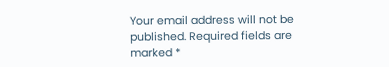Your email address will not be published. Required fields are marked *